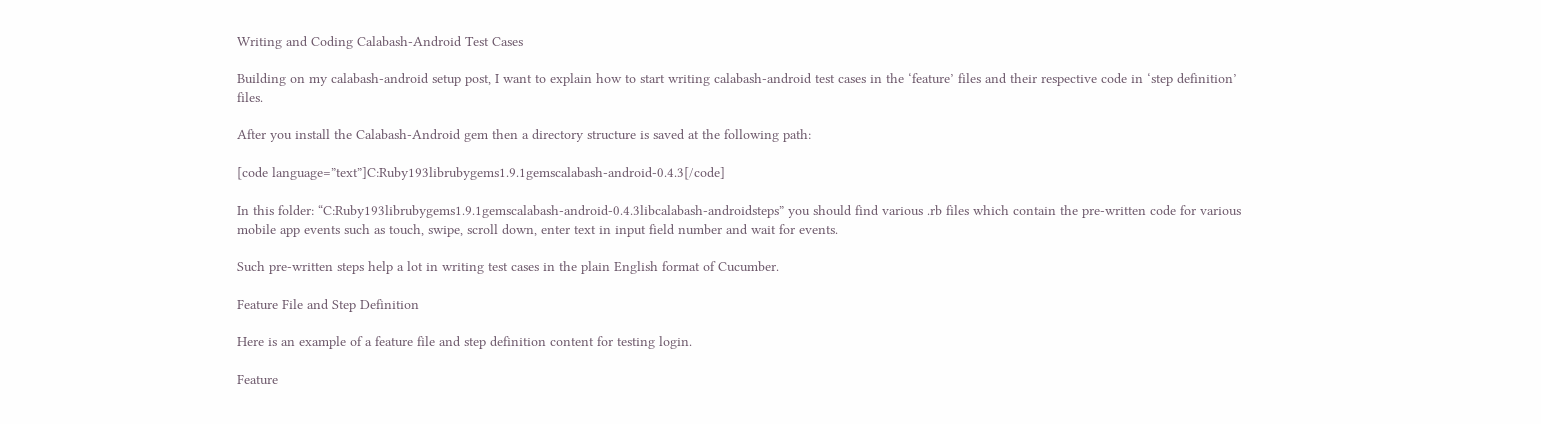Writing and Coding Calabash-Android Test Cases

Building on my calabash-android setup post, I want to explain how to start writing calabash-android test cases in the ‘feature’ files and their respective code in ‘step definition’ files.

After you install the Calabash-Android gem then a directory structure is saved at the following path:

[code language=”text”]C:Ruby193librubygems1.9.1gemscalabash-android-0.4.3[/code]

In this folder: “C:Ruby193librubygems1.9.1gemscalabash-android-0.4.3libcalabash-androidsteps” you should find various .rb files which contain the pre-written code for various mobile app events such as touch, swipe, scroll down, enter text in input field number and wait for events.

Such pre-written steps help a lot in writing test cases in the plain English format of Cucumber.

Feature File and Step Definition

Here is an example of a feature file and step definition content for testing login.

Feature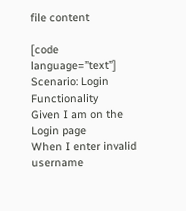file content

[code language=”text”]
Scenario: Login Functionality
Given I am on the Login page
When I enter invalid username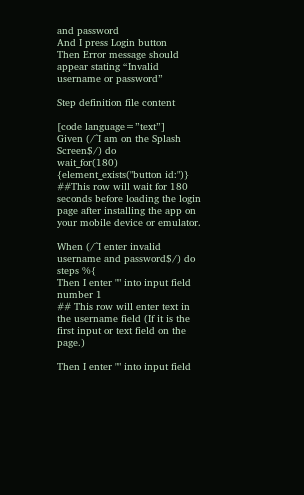and password
And I press Login button
Then Error message should appear stating “Invalid username or password”

Step definition file content

[code language=”text”]
Given (/^I am on the Splash Screen$/) do
wait_for(180) {element_exists("button id:")}
##This row will wait for 180 seconds before loading the login page after installing the app on your mobile device or emulator.

When (/^I enter invalid username and password$/) do
steps %{
Then I enter "" into input field number 1
## This row will enter text in the username field (If it is the first input or text field on the page.)

Then I enter "" into input field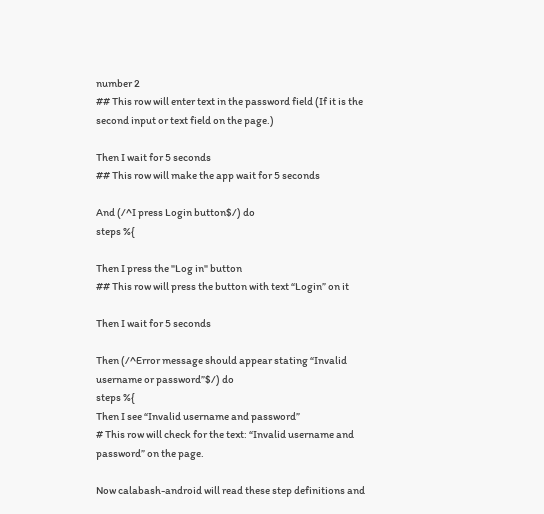number 2
## This row will enter text in the password field (If it is the second input or text field on the page.)

Then I wait for 5 seconds
## This row will make the app wait for 5 seconds

And (/^I press Login button$/) do
steps %{

Then I press the "Log in" button
## This row will press the button with text “Login” on it

Then I wait for 5 seconds

Then (/^Error message should appear stating “Invalid username or password”$/) do
steps %{
Then I see “Invalid username and password”
# This row will check for the text: “Invalid username and password” on the page.

Now calabash-android will read these step definitions and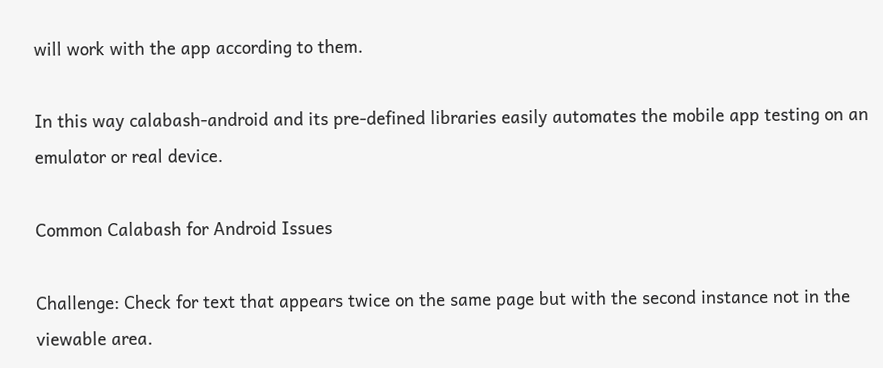will work with the app according to them.

In this way calabash-android and its pre-defined libraries easily automates the mobile app testing on an emulator or real device.

Common Calabash for Android Issues

Challenge: Check for text that appears twice on the same page but with the second instance not in the viewable area.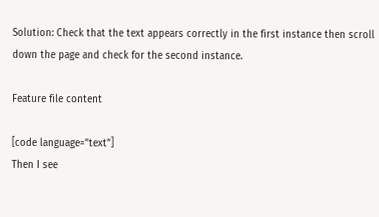Solution: Check that the text appears correctly in the first instance then scroll down the page and check for the second instance.

Feature file content

[code language=”text”]
Then I see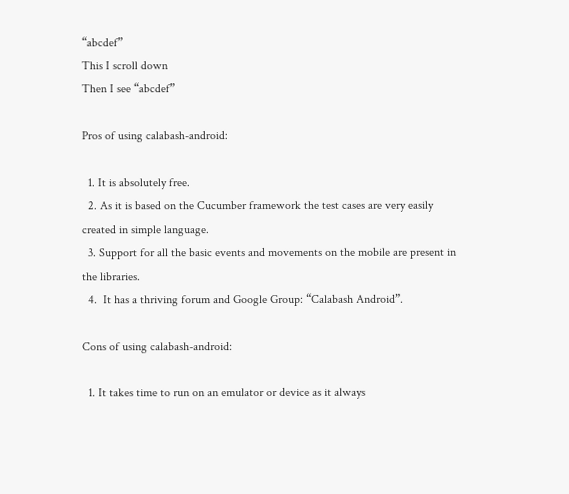“abcdef”
This I scroll down
Then I see “abcdef”

Pros of using calabash-android:

  1. It is absolutely free.
  2. As it is based on the Cucumber framework the test cases are very easily created in simple language.
  3. Support for all the basic events and movements on the mobile are present in the libraries.
  4.  It has a thriving forum and Google Group: “Calabash Android”.

Cons of using calabash-android:

  1. It takes time to run on an emulator or device as it always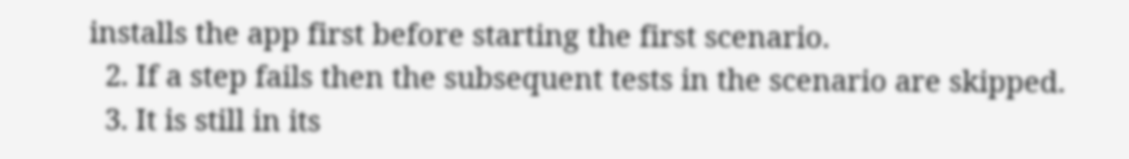installs the app first before starting the first scenario.
  2. If a step fails then the subsequent tests in the scenario are skipped.
  3. It is still in its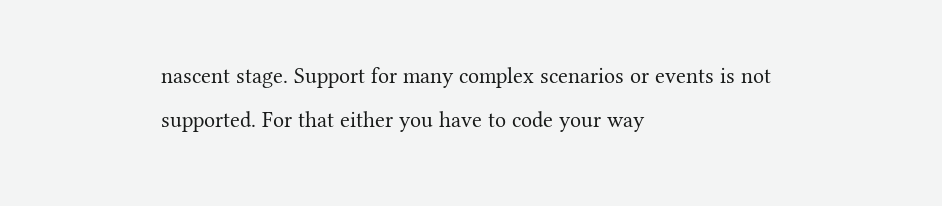nascent stage. Support for many complex scenarios or events is not supported. For that either you have to code your way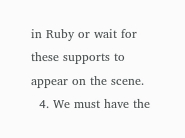in Ruby or wait for these supports to appear on the scene.
  4. We must have the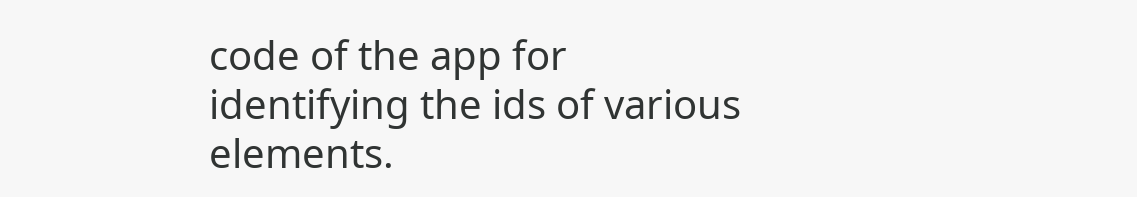code of the app for identifying the ids of various elements.